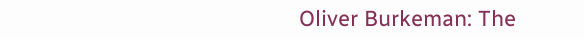Oliver Burkeman: The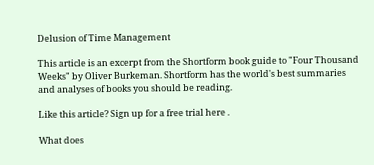Delusion of Time Management

This article is an excerpt from the Shortform book guide to "Four Thousand Weeks" by Oliver Burkeman. Shortform has the world's best summaries and analyses of books you should be reading.

Like this article? Sign up for a free trial here .

What does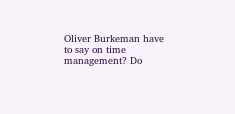Oliver Burkeman have to say on time management? Do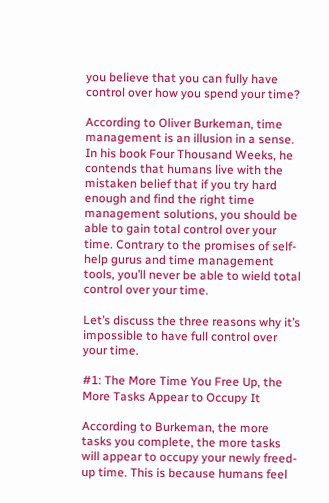you believe that you can fully have control over how you spend your time?

According to Oliver Burkeman, time management is an illusion in a sense. In his book Four Thousand Weeks, he contends that humans live with the mistaken belief that if you try hard enough and find the right time management solutions, you should be able to gain total control over your time. Contrary to the promises of self-help gurus and time management tools, you’ll never be able to wield total control over your time.

Let’s discuss the three reasons why it’s impossible to have full control over your time.

#1: The More Time You Free Up, the More Tasks Appear to Occupy It

According to Burkeman, the more tasks you complete, the more tasks will appear to occupy your newly freed-up time. This is because humans feel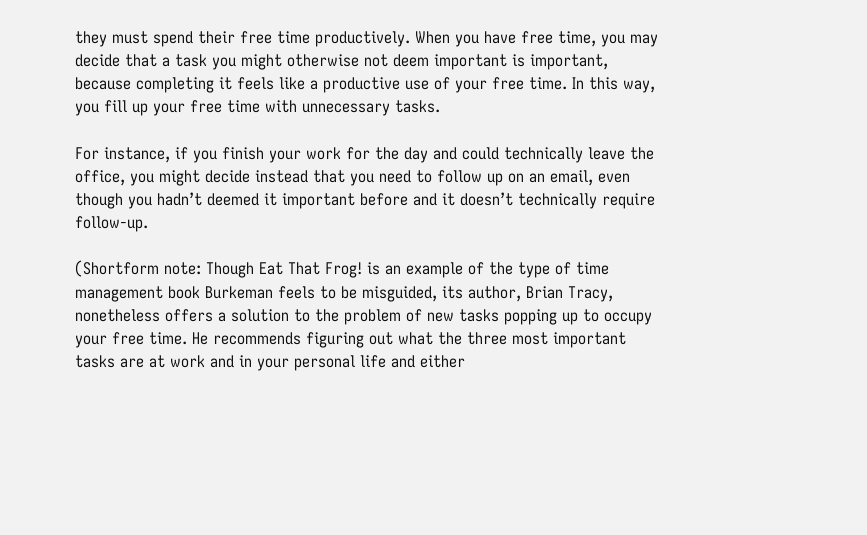they must spend their free time productively. When you have free time, you may decide that a task you might otherwise not deem important is important, because completing it feels like a productive use of your free time. In this way, you fill up your free time with unnecessary tasks.

For instance, if you finish your work for the day and could technically leave the office, you might decide instead that you need to follow up on an email, even though you hadn’t deemed it important before and it doesn’t technically require follow-up.

(Shortform note: Though Eat That Frog! is an example of the type of time management book Burkeman feels to be misguided, its author, Brian Tracy, nonetheless offers a solution to the problem of new tasks popping up to occupy your free time. He recommends figuring out what the three most important tasks are at work and in your personal life and either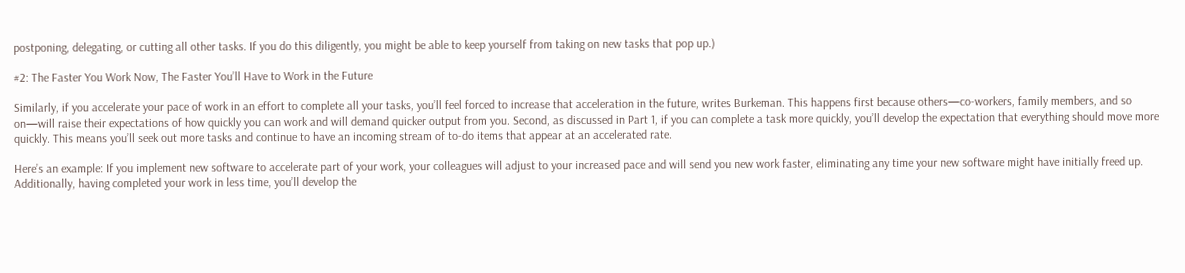postponing, delegating, or cutting all other tasks. If you do this diligently, you might be able to keep yourself from taking on new tasks that pop up.)

#2: The Faster You Work Now, The Faster You’ll Have to Work in the Future

Similarly, if you accelerate your pace of work in an effort to complete all your tasks, you’ll feel forced to increase that acceleration in the future, writes Burkeman. This happens first because others—co-workers, family members, and so on—will raise their expectations of how quickly you can work and will demand quicker output from you. Second, as discussed in Part 1, if you can complete a task more quickly, you’ll develop the expectation that everything should move more quickly. This means you’ll seek out more tasks and continue to have an incoming stream of to-do items that appear at an accelerated rate.

Here’s an example: If you implement new software to accelerate part of your work, your colleagues will adjust to your increased pace and will send you new work faster, eliminating any time your new software might have initially freed up. Additionally, having completed your work in less time, you’ll develop the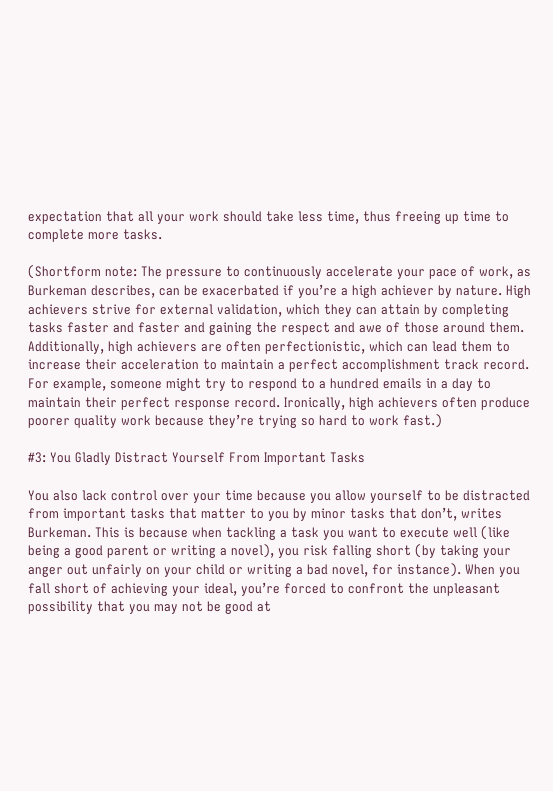expectation that all your work should take less time, thus freeing up time to complete more tasks.

(Shortform note: The pressure to continuously accelerate your pace of work, as Burkeman describes, can be exacerbated if you’re a high achiever by nature. High achievers strive for external validation, which they can attain by completing tasks faster and faster and gaining the respect and awe of those around them. Additionally, high achievers are often perfectionistic, which can lead them to increase their acceleration to maintain a perfect accomplishment track record. For example, someone might try to respond to a hundred emails in a day to maintain their perfect response record. Ironically, high achievers often produce poorer quality work because they’re trying so hard to work fast.)

#3: You Gladly Distract Yourself From Important Tasks

You also lack control over your time because you allow yourself to be distracted from important tasks that matter to you by minor tasks that don’t, writes Burkeman. This is because when tackling a task you want to execute well (like being a good parent or writing a novel), you risk falling short (by taking your anger out unfairly on your child or writing a bad novel, for instance). When you fall short of achieving your ideal, you’re forced to confront the unpleasant possibility that you may not be good at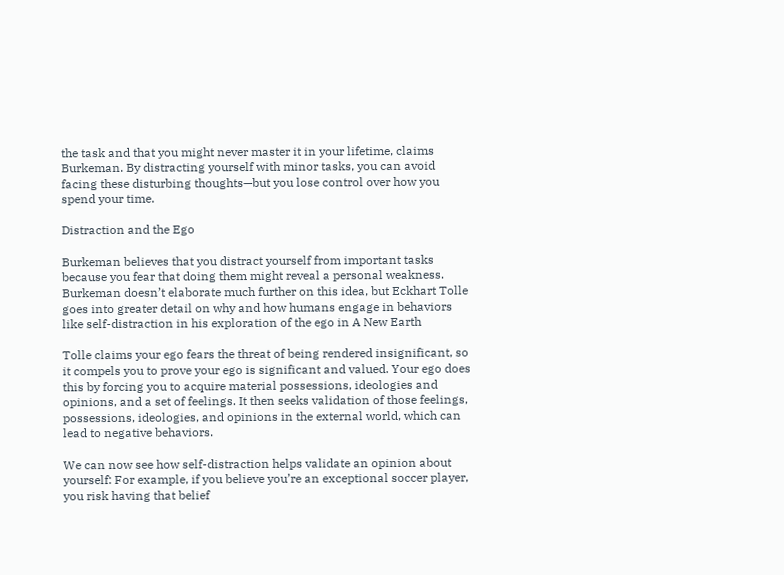the task and that you might never master it in your lifetime, claims Burkeman. By distracting yourself with minor tasks, you can avoid facing these disturbing thoughts—but you lose control over how you spend your time.

Distraction and the Ego

Burkeman believes that you distract yourself from important tasks because you fear that doing them might reveal a personal weakness. Burkeman doesn’t elaborate much further on this idea, but Eckhart Tolle goes into greater detail on why and how humans engage in behaviors like self-distraction in his exploration of the ego in A New Earth

Tolle claims your ego fears the threat of being rendered insignificant, so it compels you to prove your ego is significant and valued. Your ego does this by forcing you to acquire material possessions, ideologies and opinions, and a set of feelings. It then seeks validation of those feelings, possessions, ideologies, and opinions in the external world, which can lead to negative behaviors.

We can now see how self-distraction helps validate an opinion about yourself: For example, if you believe you’re an exceptional soccer player, you risk having that belief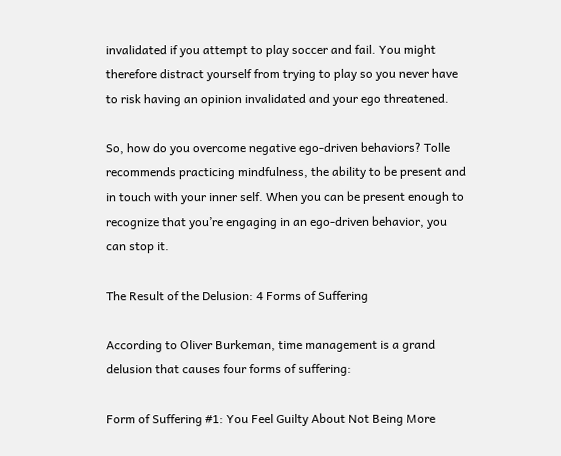invalidated if you attempt to play soccer and fail. You might therefore distract yourself from trying to play so you never have to risk having an opinion invalidated and your ego threatened.

So, how do you overcome negative ego-driven behaviors? Tolle recommends practicing mindfulness, the ability to be present and in touch with your inner self. When you can be present enough to recognize that you’re engaging in an ego-driven behavior, you can stop it.

The Result of the Delusion: 4 Forms of Suffering

According to Oliver Burkeman, time management is a grand delusion that causes four forms of suffering:

Form of Suffering #1: You Feel Guilty About Not Being More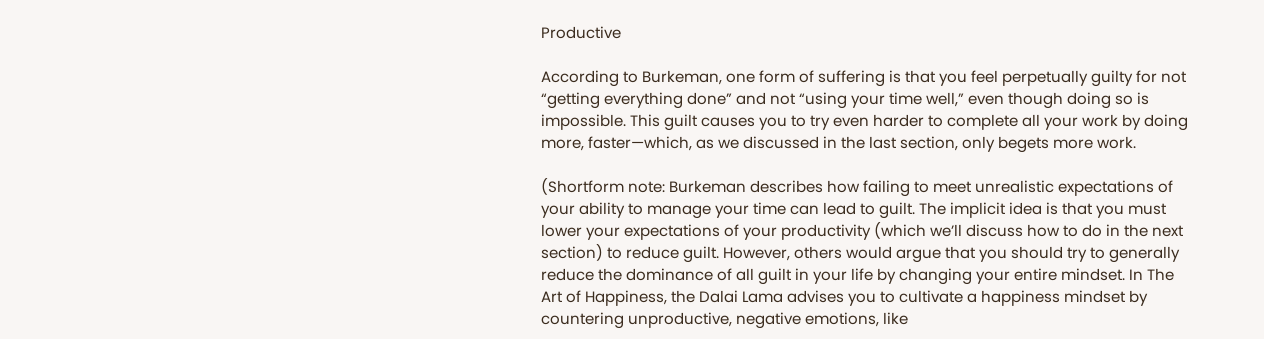Productive

According to Burkeman, one form of suffering is that you feel perpetually guilty for not “getting everything done” and not “using your time well,” even though doing so is impossible. This guilt causes you to try even harder to complete all your work by doing more, faster—which, as we discussed in the last section, only begets more work.

(Shortform note: Burkeman describes how failing to meet unrealistic expectations of your ability to manage your time can lead to guilt. The implicit idea is that you must lower your expectations of your productivity (which we’ll discuss how to do in the next section) to reduce guilt. However, others would argue that you should try to generally reduce the dominance of all guilt in your life by changing your entire mindset. In The Art of Happiness, the Dalai Lama advises you to cultivate a happiness mindset by countering unproductive, negative emotions, like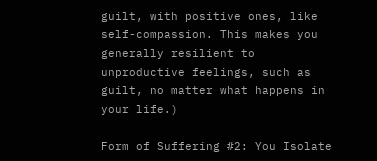guilt, with positive ones, like self-compassion. This makes you generally resilient to unproductive feelings, such as guilt, no matter what happens in your life.)

Form of Suffering #2: You Isolate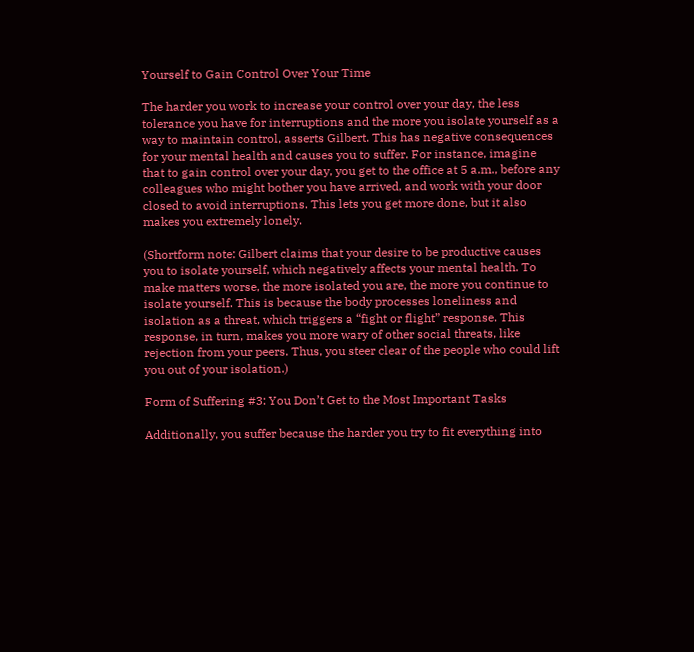Yourself to Gain Control Over Your Time

The harder you work to increase your control over your day, the less tolerance you have for interruptions and the more you isolate yourself as a way to maintain control, asserts Gilbert. This has negative consequences for your mental health and causes you to suffer. For instance, imagine that to gain control over your day, you get to the office at 5 a.m., before any colleagues who might bother you have arrived, and work with your door closed to avoid interruptions. This lets you get more done, but it also makes you extremely lonely.

(Shortform note: Gilbert claims that your desire to be productive causes you to isolate yourself, which negatively affects your mental health. To make matters worse, the more isolated you are, the more you continue to isolate yourself. This is because the body processes loneliness and isolation as a threat, which triggers a “fight or flight” response. This response, in turn, makes you more wary of other social threats, like rejection from your peers. Thus, you steer clear of the people who could lift you out of your isolation.)

Form of Suffering #3: You Don’t Get to the Most Important Tasks

Additionally, you suffer because the harder you try to fit everything into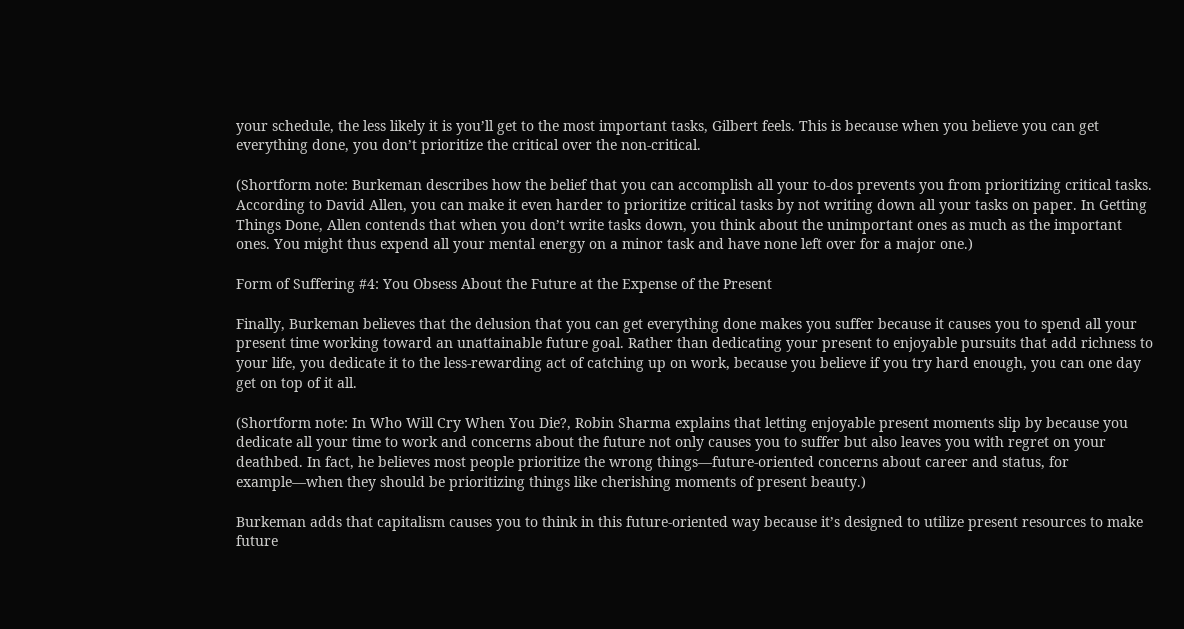your schedule, the less likely it is you’ll get to the most important tasks, Gilbert feels. This is because when you believe you can get everything done, you don’t prioritize the critical over the non-critical.

(Shortform note: Burkeman describes how the belief that you can accomplish all your to-dos prevents you from prioritizing critical tasks. According to David Allen, you can make it even harder to prioritize critical tasks by not writing down all your tasks on paper. In Getting Things Done, Allen contends that when you don’t write tasks down, you think about the unimportant ones as much as the important ones. You might thus expend all your mental energy on a minor task and have none left over for a major one.)

Form of Suffering #4: You Obsess About the Future at the Expense of the Present

Finally, Burkeman believes that the delusion that you can get everything done makes you suffer because it causes you to spend all your present time working toward an unattainable future goal. Rather than dedicating your present to enjoyable pursuits that add richness to your life, you dedicate it to the less-rewarding act of catching up on work, because you believe if you try hard enough, you can one day get on top of it all.

(Shortform note: In Who Will Cry When You Die?, Robin Sharma explains that letting enjoyable present moments slip by because you dedicate all your time to work and concerns about the future not only causes you to suffer but also leaves you with regret on your deathbed. In fact, he believes most people prioritize the wrong things—future-oriented concerns about career and status, for example—when they should be prioritizing things like cherishing moments of present beauty.)

Burkeman adds that capitalism causes you to think in this future-oriented way because it’s designed to utilize present resources to make future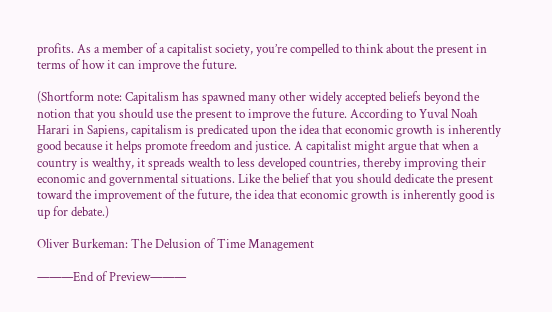profits. As a member of a capitalist society, you’re compelled to think about the present in terms of how it can improve the future.

(Shortform note: Capitalism has spawned many other widely accepted beliefs beyond the notion that you should use the present to improve the future. According to Yuval Noah Harari in Sapiens, capitalism is predicated upon the idea that economic growth is inherently good because it helps promote freedom and justice. A capitalist might argue that when a country is wealthy, it spreads wealth to less developed countries, thereby improving their economic and governmental situations. Like the belief that you should dedicate the present toward the improvement of the future, the idea that economic growth is inherently good is up for debate.)

Oliver Burkeman: The Delusion of Time Management

———End of Preview———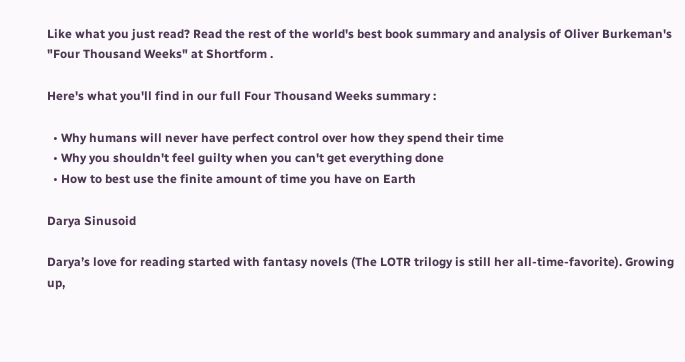Like what you just read? Read the rest of the world's best book summary and analysis of Oliver Burkeman's "Four Thousand Weeks" at Shortform .

Here's what you'll find in our full Four Thousand Weeks summary :

  • Why humans will never have perfect control over how they spend their time
  • Why you shouldn't feel guilty when you can't get everything done
  • How to best use the finite amount of time you have on Earth

Darya Sinusoid

Darya’s love for reading started with fantasy novels (The LOTR trilogy is still her all-time-favorite). Growing up,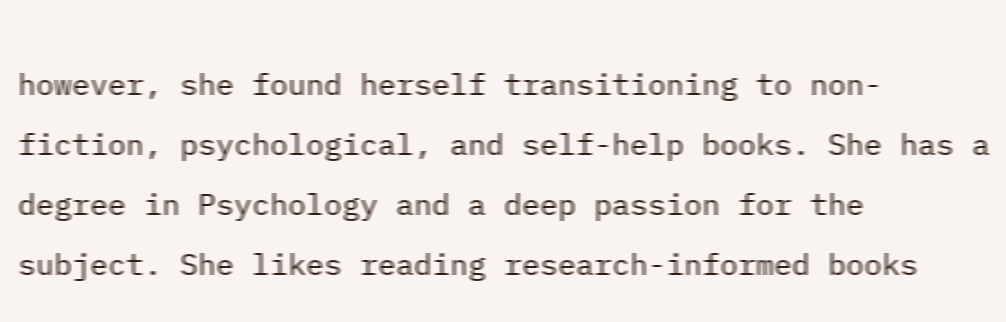however, she found herself transitioning to non-fiction, psychological, and self-help books. She has a degree in Psychology and a deep passion for the subject. She likes reading research-informed books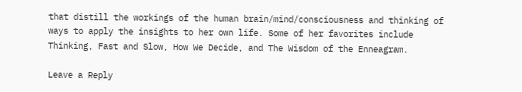that distill the workings of the human brain/mind/consciousness and thinking of ways to apply the insights to her own life. Some of her favorites include Thinking, Fast and Slow, How We Decide, and The Wisdom of the Enneagram.

Leave a Reply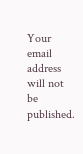Your email address will not be published.